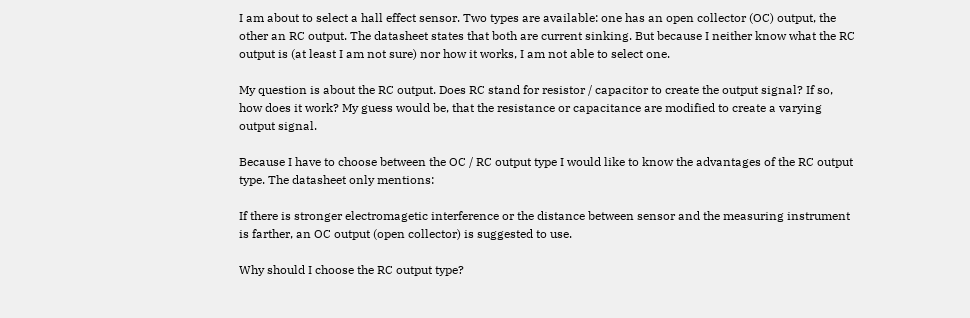I am about to select a hall effect sensor. Two types are available: one has an open collector (OC) output, the other an RC output. The datasheet states that both are current sinking. But because I neither know what the RC output is (at least I am not sure) nor how it works, I am not able to select one.

My question is about the RC output. Does RC stand for resistor / capacitor to create the output signal? If so, how does it work? My guess would be, that the resistance or capacitance are modified to create a varying output signal.

Because I have to choose between the OC / RC output type I would like to know the advantages of the RC output type. The datasheet only mentions:

If there is stronger electromagetic interference or the distance between sensor and the measuring instrument is farther, an OC output (open collector) is suggested to use.

Why should I choose the RC output type?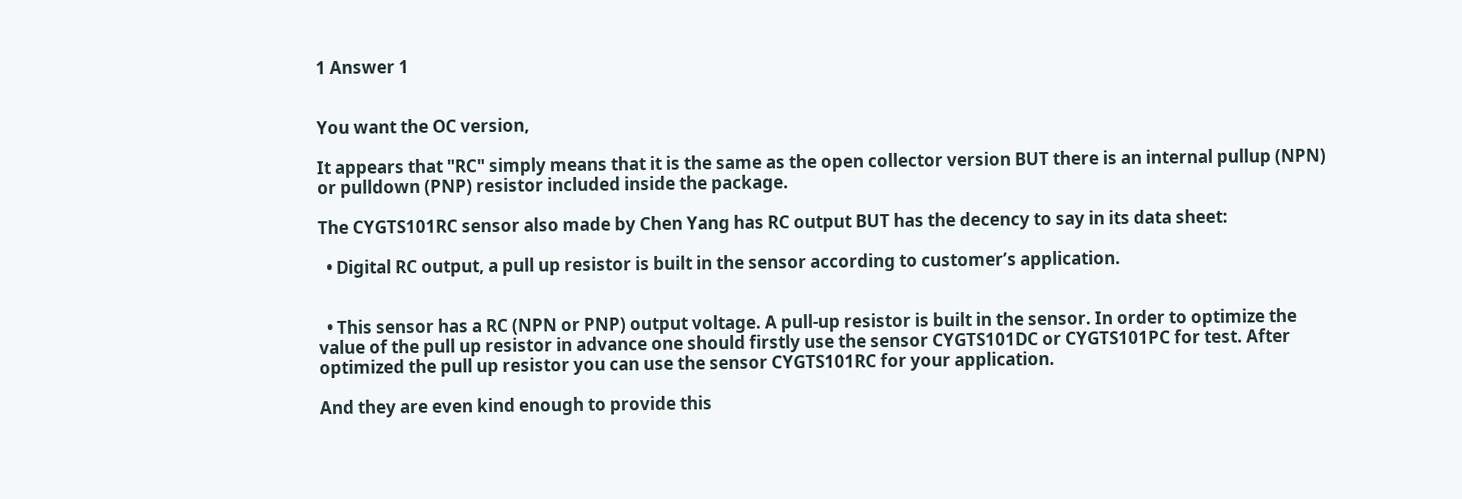1 Answer 1


You want the OC version,

It appears that "RC" simply means that it is the same as the open collector version BUT there is an internal pullup (NPN) or pulldown (PNP) resistor included inside the package.

The CYGTS101RC sensor also made by Chen Yang has RC output BUT has the decency to say in its data sheet:

  • Digital RC output, a pull up resistor is built in the sensor according to customer’s application.


  • This sensor has a RC (NPN or PNP) output voltage. A pull-up resistor is built in the sensor. In order to optimize the value of the pull up resistor in advance one should firstly use the sensor CYGTS101DC or CYGTS101PC for test. After optimized the pull up resistor you can use the sensor CYGTS101RC for your application.

And they are even kind enough to provide this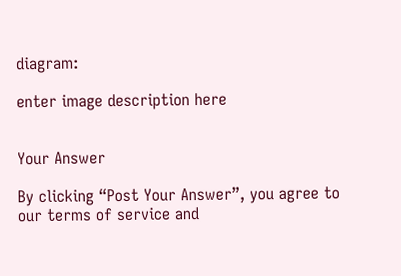diagram:

enter image description here


Your Answer

By clicking “Post Your Answer”, you agree to our terms of service and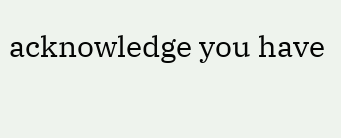acknowledge you have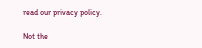read our privacy policy.

Not the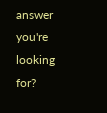answer you're looking for?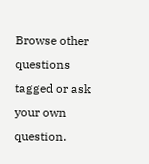Browse other questions tagged or ask your own question.